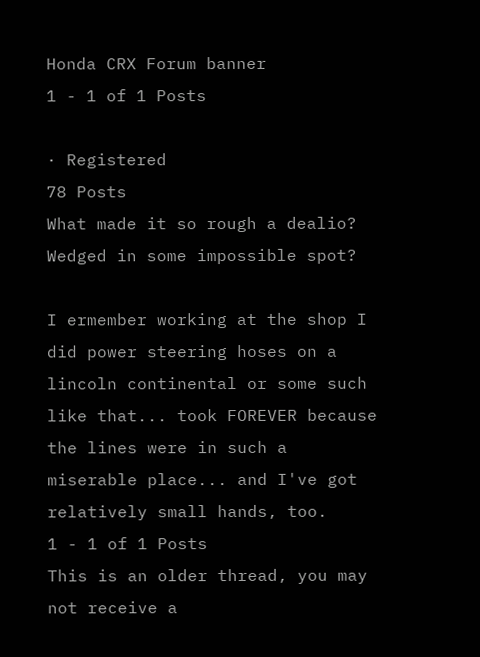Honda CRX Forum banner
1 - 1 of 1 Posts

· Registered
78 Posts
What made it so rough a dealio? Wedged in some impossible spot?

I ermember working at the shop I did power steering hoses on a lincoln continental or some such like that... took FOREVER because the lines were in such a miserable place... and I've got relatively small hands, too.
1 - 1 of 1 Posts
This is an older thread, you may not receive a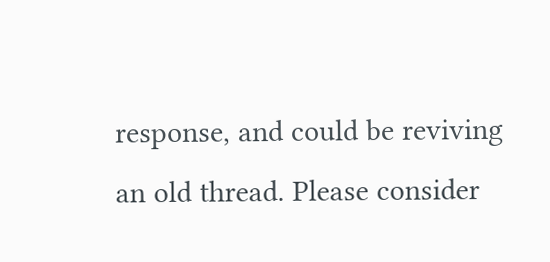response, and could be reviving an old thread. Please consider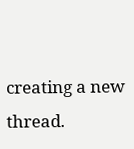creating a new thread.